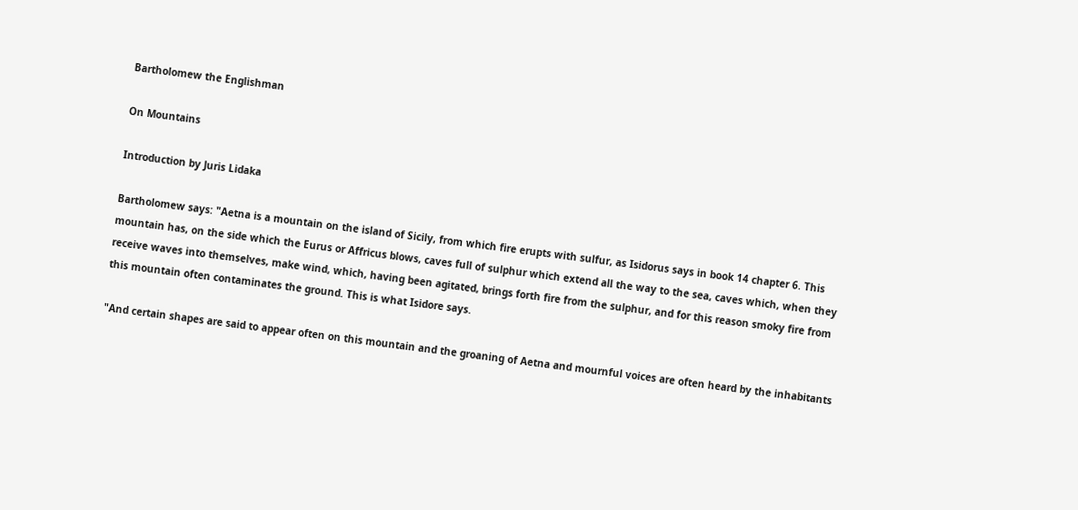Bartholomew the Englishman

On Mountains

Introduction by Juris Lidaka

Bartholomew says: "Aetna is a mountain on the island of Sicily, from which fire erupts with sulfur, as Isidorus says in book 14 chapter 6. This mountain has, on the side which the Eurus or Affricus blows, caves full of sulphur which extend all the way to the sea, caves which, when they receive waves into themselves, make wind, which, having been agitated, brings forth fire from the sulphur, and for this reason smoky fire from this mountain often contaminates the ground. This is what Isidore says.

"And certain shapes are said to appear often on this mountain and the groaning of Aetna and mournful voices are often heard by the inhabitants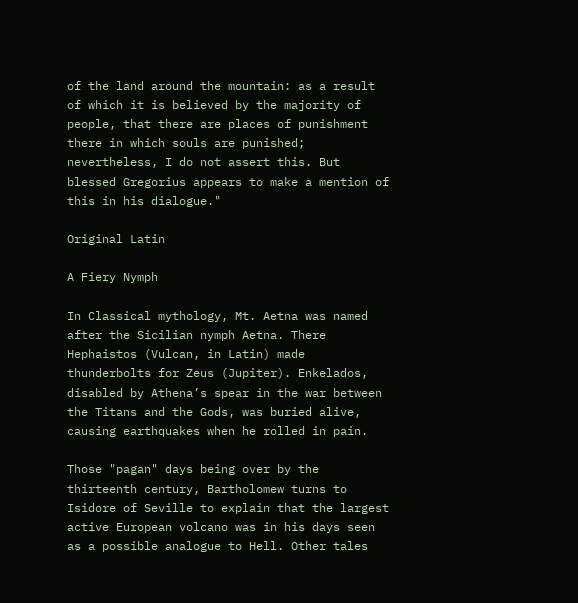of the land around the mountain: as a result of which it is believed by the majority of people, that there are places of punishment there in which souls are punished; nevertheless, I do not assert this. But blessed Gregorius appears to make a mention of this in his dialogue."

Original Latin

A Fiery Nymph

In Classical mythology, Mt. Aetna was named after the Sicilian nymph Aetna. There Hephaistos (Vulcan, in Latin) made thunderbolts for Zeus (Jupiter). Enkelados, disabled by Athena’s spear in the war between the Titans and the Gods, was buried alive, causing earthquakes when he rolled in pain.

Those "pagan" days being over by the thirteenth century, Bartholomew turns to Isidore of Seville to explain that the largest active European volcano was in his days seen as a possible analogue to Hell. Other tales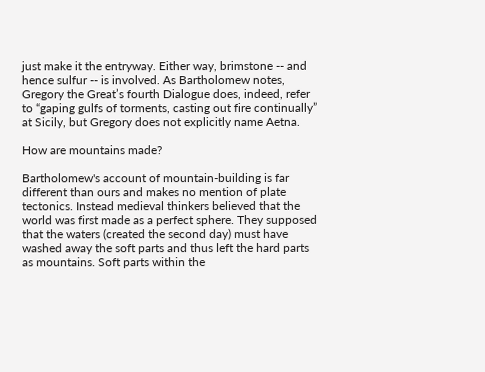just make it the entryway. Either way, brimstone -- and hence sulfur -- is involved. As Bartholomew notes, Gregory the Great’s fourth Dialogue does, indeed, refer to “gaping gulfs of torments, casting out fire continually” at Sicily, but Gregory does not explicitly name Aetna.

How are mountains made?

Bartholomew's account of mountain-building is far different than ours and makes no mention of plate tectonics. Instead medieval thinkers believed that the world was first made as a perfect sphere. They supposed that the waters (created the second day) must have washed away the soft parts and thus left the hard parts as mountains. Soft parts within the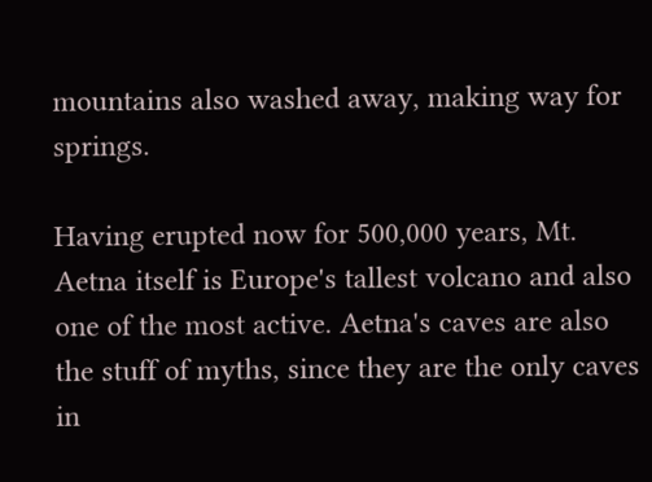mountains also washed away, making way for springs.

Having erupted now for 500,000 years, Mt. Aetna itself is Europe's tallest volcano and also one of the most active. Aetna's caves are also the stuff of myths, since they are the only caves in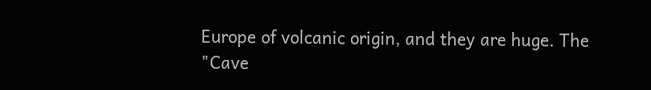Europe of volcanic origin, and they are huge. The "Cave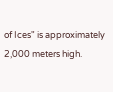of Ices" is approximately 2,000 meters high.